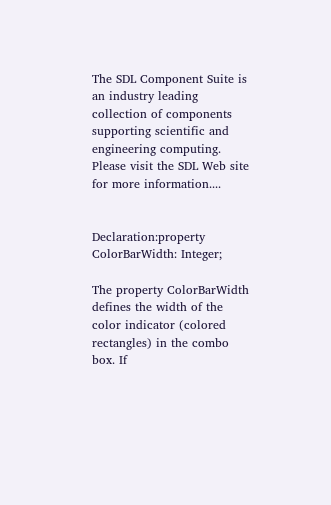The SDL Component Suite is an industry leading collection of components supporting scientific and engineering computing. Please visit the SDL Web site for more information....


Declaration:property ColorBarWidth: Integer;

The property ColorBarWidth defines the width of the color indicator (colored rectangles) in the combo box. If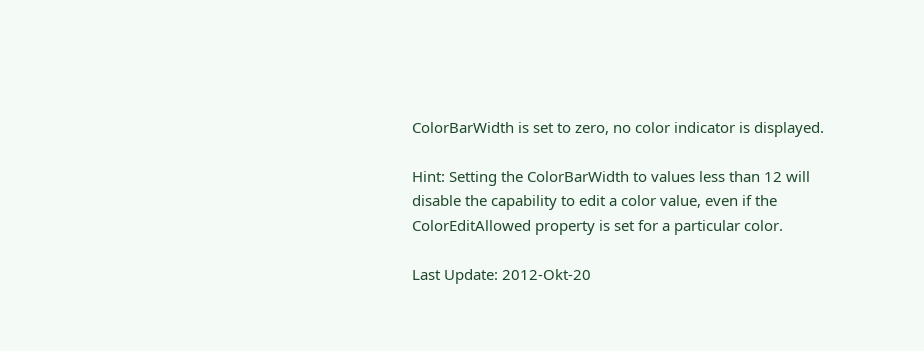ColorBarWidth is set to zero, no color indicator is displayed.

Hint: Setting the ColorBarWidth to values less than 12 will disable the capability to edit a color value, even if the ColorEditAllowed property is set for a particular color.

Last Update: 2012-Okt-20